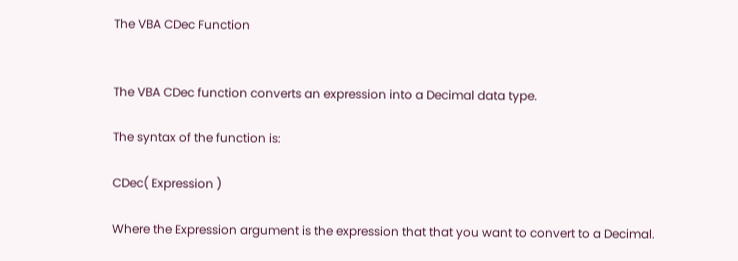The VBA CDec Function


The VBA CDec function converts an expression into a Decimal data type.

The syntax of the function is:

CDec( Expression )

Where the Expression argument is the expression that that you want to convert to a Decimal.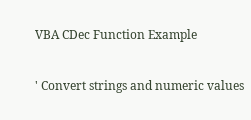VBA CDec Function Example

' Convert strings and numeric values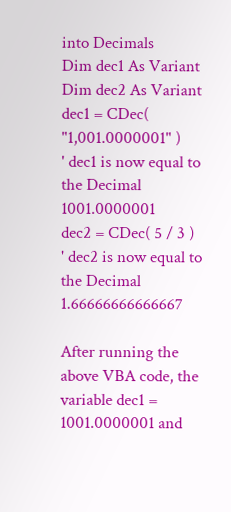into Decimals
Dim dec1 As Variant
Dim dec2 As Variant
dec1 = CDec( "1,001.0000001" )
' dec1 is now equal to the Decimal 1001.0000001
dec2 = CDec( 5 / 3 )
' dec2 is now equal to the Decimal 1.66666666666667

After running the above VBA code, the variable dec1 = 1001.0000001 and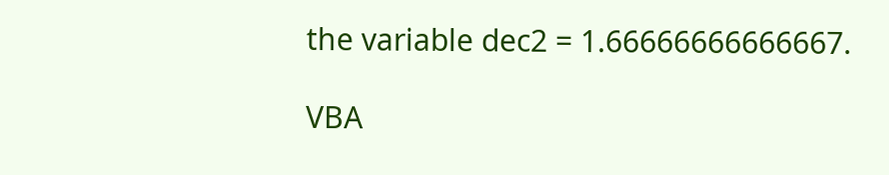the variable dec2 = 1.66666666666667.

VBA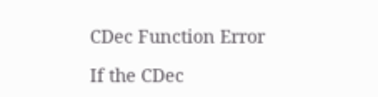CDec Function Error

If the CDec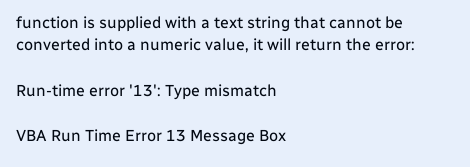function is supplied with a text string that cannot be converted into a numeric value, it will return the error:

Run-time error '13': Type mismatch

VBA Run Time Error 13 Message Box